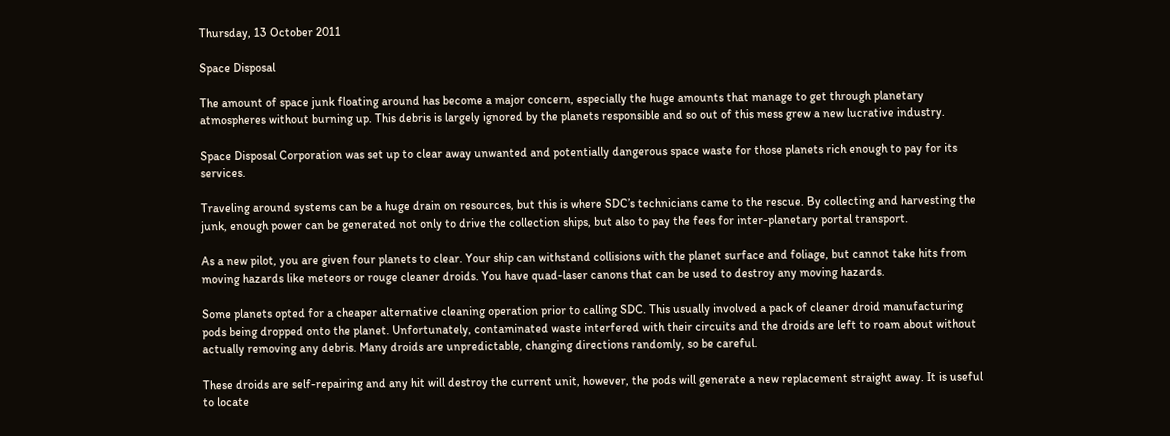Thursday, 13 October 2011

Space Disposal

The amount of space junk floating around has become a major concern, especially the huge amounts that manage to get through planetary atmospheres without burning up. This debris is largely ignored by the planets responsible and so out of this mess grew a new lucrative industry.

Space Disposal Corporation was set up to clear away unwanted and potentially dangerous space waste for those planets rich enough to pay for its services.

Traveling around systems can be a huge drain on resources, but this is where SDC’s technicians came to the rescue. By collecting and harvesting the junk, enough power can be generated not only to drive the collection ships, but also to pay the fees for inter-planetary portal transport.

As a new pilot, you are given four planets to clear. Your ship can withstand collisions with the planet surface and foliage, but cannot take hits from moving hazards like meteors or rouge cleaner droids. You have quad-laser canons that can be used to destroy any moving hazards.

Some planets opted for a cheaper alternative cleaning operation prior to calling SDC. This usually involved a pack of cleaner droid manufacturing pods being dropped onto the planet. Unfortunately, contaminated waste interfered with their circuits and the droids are left to roam about without actually removing any debris. Many droids are unpredictable, changing directions randomly, so be careful.

These droids are self-repairing and any hit will destroy the current unit, however, the pods will generate a new replacement straight away. It is useful to locate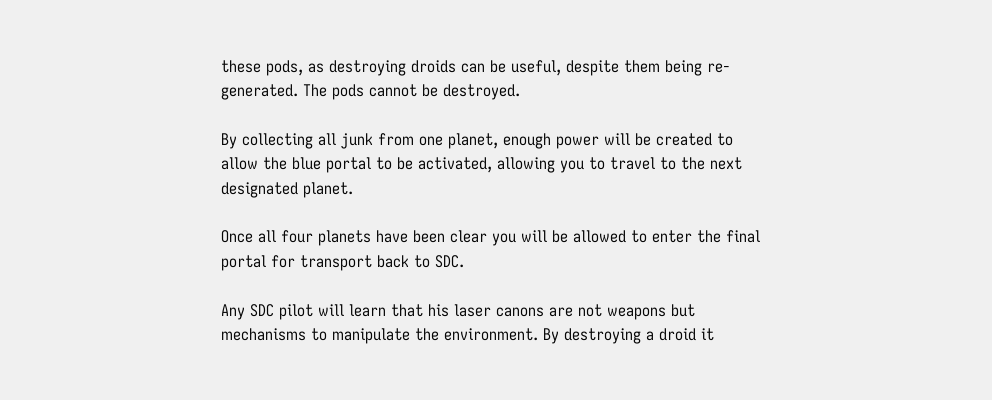these pods, as destroying droids can be useful, despite them being re-generated. The pods cannot be destroyed.

By collecting all junk from one planet, enough power will be created to allow the blue portal to be activated, allowing you to travel to the next designated planet.

Once all four planets have been clear you will be allowed to enter the final portal for transport back to SDC.

Any SDC pilot will learn that his laser canons are not weapons but mechanisms to manipulate the environment. By destroying a droid it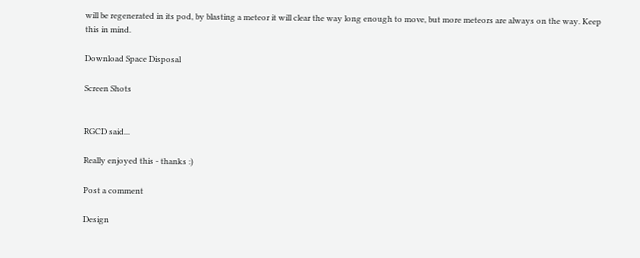will be regenerated in its pod, by blasting a meteor it will clear the way long enough to move, but more meteors are always on the way. Keep this in mind.

Download Space Disposal

Screen Shots


RGCD said...

Really enjoyed this - thanks :)

Post a comment

Design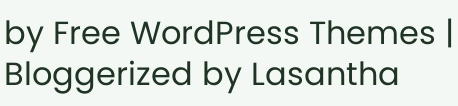by Free WordPress Themes | Bloggerized by Lasantha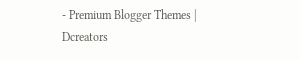- Premium Blogger Themes | Dcreators